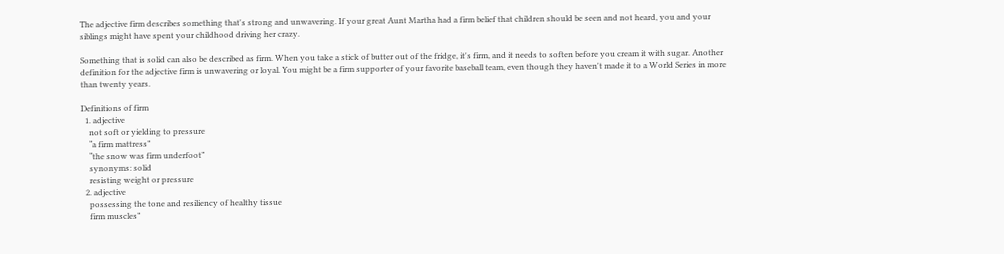The adjective firm describes something that's strong and unwavering. If your great Aunt Martha had a firm belief that children should be seen and not heard, you and your siblings might have spent your childhood driving her crazy.

Something that is solid can also be described as firm. When you take a stick of butter out of the fridge, it's firm, and it needs to soften before you cream it with sugar. Another definition for the adjective firm is unwavering or loyal. You might be a firm supporter of your favorite baseball team, even though they haven't made it to a World Series in more than twenty years.

Definitions of firm
  1. adjective
    not soft or yielding to pressure
    “a firm mattress”
    “the snow was firm underfoot”
    synonyms: solid
    resisting weight or pressure
  2. adjective
    possessing the tone and resiliency of healthy tissue
    firm muscles”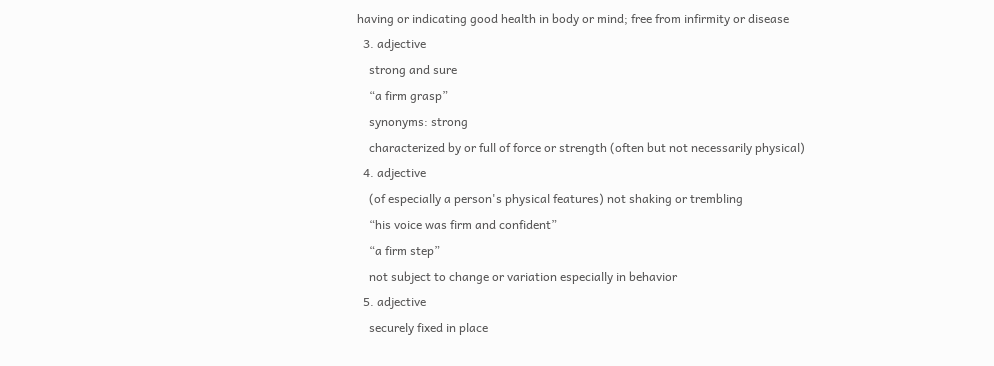having or indicating good health in body or mind; free from infirmity or disease
  3. adjective
    strong and sure
    “a firm grasp”
    synonyms: strong
    characterized by or full of force or strength (often but not necessarily physical)
  4. adjective
    (of especially a person's physical features) not shaking or trembling
    “his voice was firm and confident”
    “a firm step”
    not subject to change or variation especially in behavior
  5. adjective
    securely fixed in place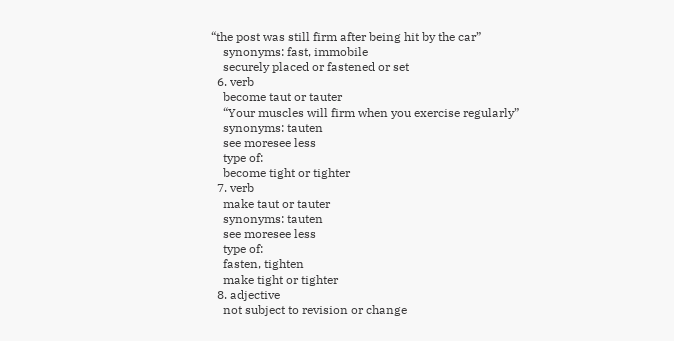“the post was still firm after being hit by the car”
    synonyms: fast, immobile
    securely placed or fastened or set
  6. verb
    become taut or tauter
    “Your muscles will firm when you exercise regularly”
    synonyms: tauten
    see moresee less
    type of:
    become tight or tighter
  7. verb
    make taut or tauter
    synonyms: tauten
    see moresee less
    type of:
    fasten, tighten
    make tight or tighter
  8. adjective
    not subject to revision or change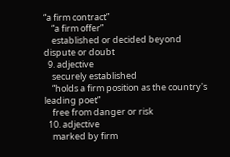“a firm contract”
    “a firm offer”
    established or decided beyond dispute or doubt
  9. adjective
    securely established
    “holds a firm position as the country's leading poet”
    free from danger or risk
  10. adjective
    marked by firm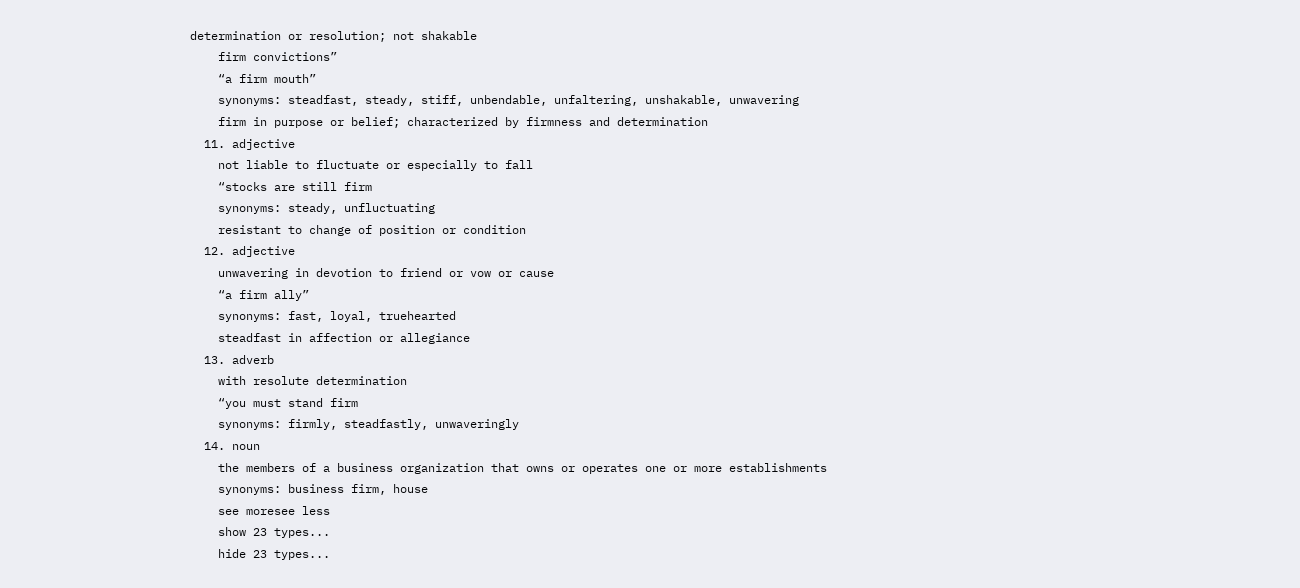determination or resolution; not shakable
    firm convictions”
    “a firm mouth”
    synonyms: steadfast, steady, stiff, unbendable, unfaltering, unshakable, unwavering
    firm in purpose or belief; characterized by firmness and determination
  11. adjective
    not liable to fluctuate or especially to fall
    “stocks are still firm
    synonyms: steady, unfluctuating
    resistant to change of position or condition
  12. adjective
    unwavering in devotion to friend or vow or cause
    “a firm ally”
    synonyms: fast, loyal, truehearted
    steadfast in affection or allegiance
  13. adverb
    with resolute determination
    “you must stand firm
    synonyms: firmly, steadfastly, unwaveringly
  14. noun
    the members of a business organization that owns or operates one or more establishments
    synonyms: business firm, house
    see moresee less
    show 23 types...
    hide 23 types...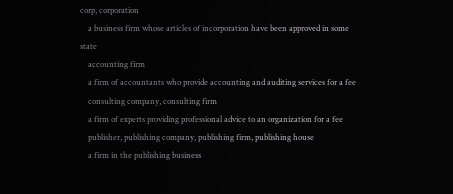corp, corporation
    a business firm whose articles of incorporation have been approved in some state
    accounting firm
    a firm of accountants who provide accounting and auditing services for a fee
    consulting company, consulting firm
    a firm of experts providing professional advice to an organization for a fee
    publisher, publishing company, publishing firm, publishing house
    a firm in the publishing business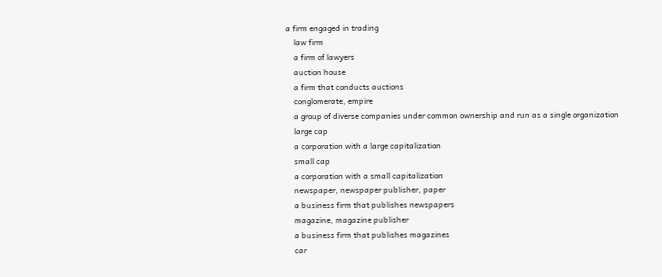a firm engaged in trading
    law firm
    a firm of lawyers
    auction house
    a firm that conducts auctions
    conglomerate, empire
    a group of diverse companies under common ownership and run as a single organization
    large cap
    a corporation with a large capitalization
    small cap
    a corporation with a small capitalization
    newspaper, newspaper publisher, paper
    a business firm that publishes newspapers
    magazine, magazine publisher
    a business firm that publishes magazines
    car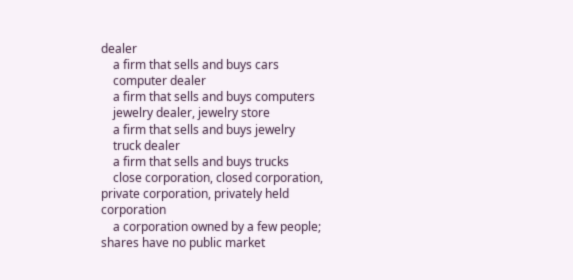dealer
    a firm that sells and buys cars
    computer dealer
    a firm that sells and buys computers
    jewelry dealer, jewelry store
    a firm that sells and buys jewelry
    truck dealer
    a firm that sells and buys trucks
    close corporation, closed corporation, private corporation, privately held corporation
    a corporation owned by a few people; shares have no public market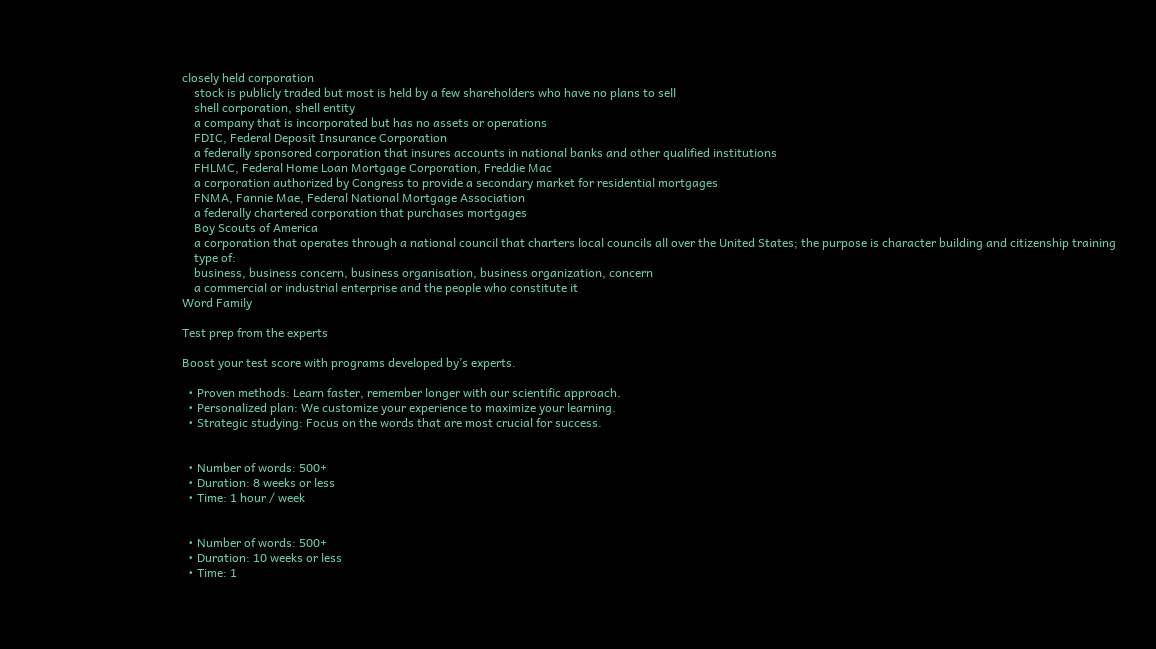closely held corporation
    stock is publicly traded but most is held by a few shareholders who have no plans to sell
    shell corporation, shell entity
    a company that is incorporated but has no assets or operations
    FDIC, Federal Deposit Insurance Corporation
    a federally sponsored corporation that insures accounts in national banks and other qualified institutions
    FHLMC, Federal Home Loan Mortgage Corporation, Freddie Mac
    a corporation authorized by Congress to provide a secondary market for residential mortgages
    FNMA, Fannie Mae, Federal National Mortgage Association
    a federally chartered corporation that purchases mortgages
    Boy Scouts of America
    a corporation that operates through a national council that charters local councils all over the United States; the purpose is character building and citizenship training
    type of:
    business, business concern, business organisation, business organization, concern
    a commercial or industrial enterprise and the people who constitute it
Word Family

Test prep from the experts

Boost your test score with programs developed by’s experts.

  • Proven methods: Learn faster, remember longer with our scientific approach.
  • Personalized plan: We customize your experience to maximize your learning.
  • Strategic studying: Focus on the words that are most crucial for success.


  • Number of words: 500+
  • Duration: 8 weeks or less
  • Time: 1 hour / week


  • Number of words: 500+
  • Duration: 10 weeks or less
  • Time: 1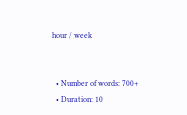hour / week


  • Number of words: 700+
  • Duration: 10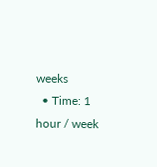weeks
  • Time: 1 hour / week